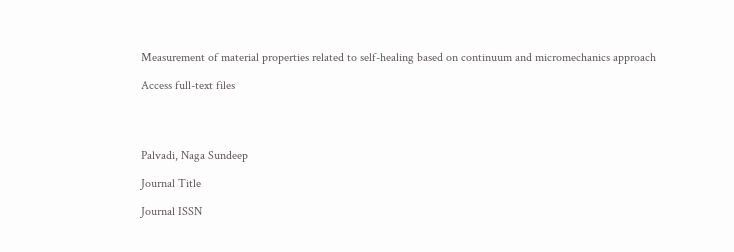Measurement of material properties related to self-healing based on continuum and micromechanics approach

Access full-text files




Palvadi, Naga Sundeep

Journal Title

Journal ISSN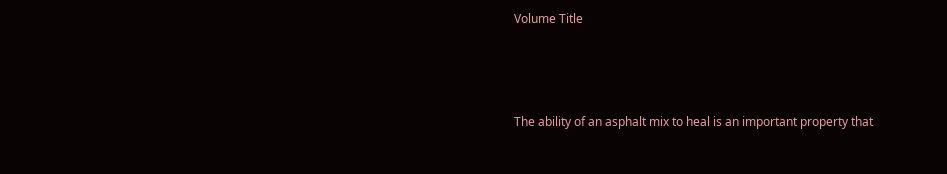Volume Title



The ability of an asphalt mix to heal is an important property that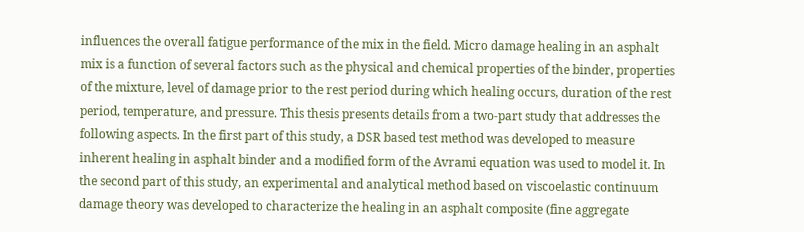influences the overall fatigue performance of the mix in the field. Micro damage healing in an asphalt mix is a function of several factors such as the physical and chemical properties of the binder, properties of the mixture, level of damage prior to the rest period during which healing occurs, duration of the rest period, temperature, and pressure. This thesis presents details from a two-part study that addresses the following aspects. In the first part of this study, a DSR based test method was developed to measure inherent healing in asphalt binder and a modified form of the Avrami equation was used to model it. In the second part of this study, an experimental and analytical method based on viscoelastic continuum damage theory was developed to characterize the healing in an asphalt composite (fine aggregate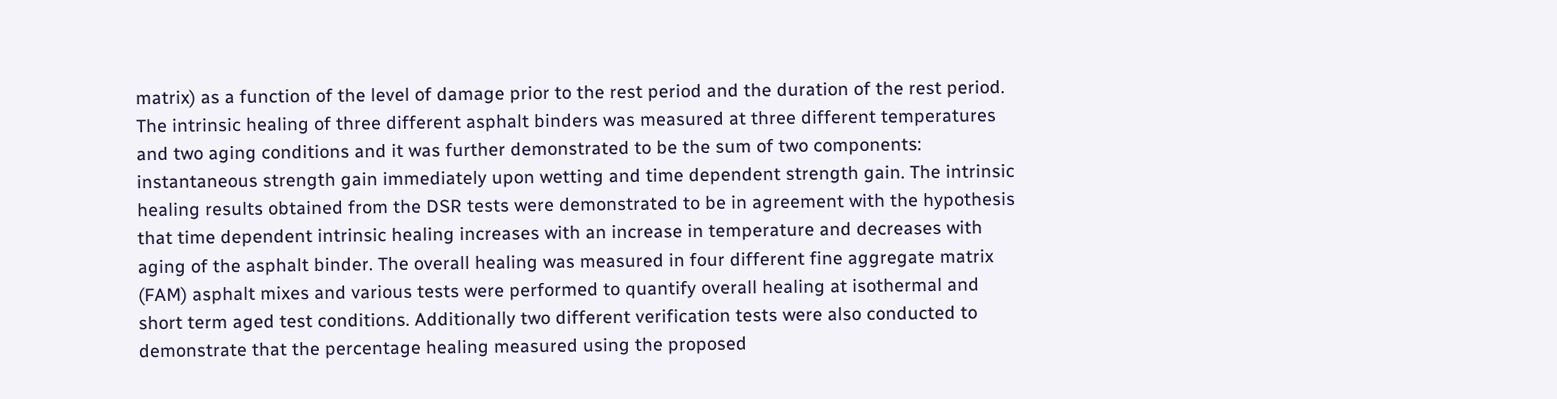matrix) as a function of the level of damage prior to the rest period and the duration of the rest period. The intrinsic healing of three different asphalt binders was measured at three different temperatures and two aging conditions and it was further demonstrated to be the sum of two components: instantaneous strength gain immediately upon wetting and time dependent strength gain. The intrinsic healing results obtained from the DSR tests were demonstrated to be in agreement with the hypothesis that time dependent intrinsic healing increases with an increase in temperature and decreases with aging of the asphalt binder. The overall healing was measured in four different fine aggregate matrix (FAM) asphalt mixes and various tests were performed to quantify overall healing at isothermal and short term aged test conditions. Additionally two different verification tests were also conducted to demonstrate that the percentage healing measured using the proposed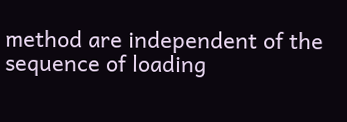method are independent of the sequence of loading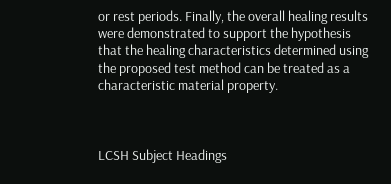or rest periods. Finally, the overall healing results were demonstrated to support the hypothesis that the healing characteristics determined using the proposed test method can be treated as a characteristic material property.



LCSH Subject Headings